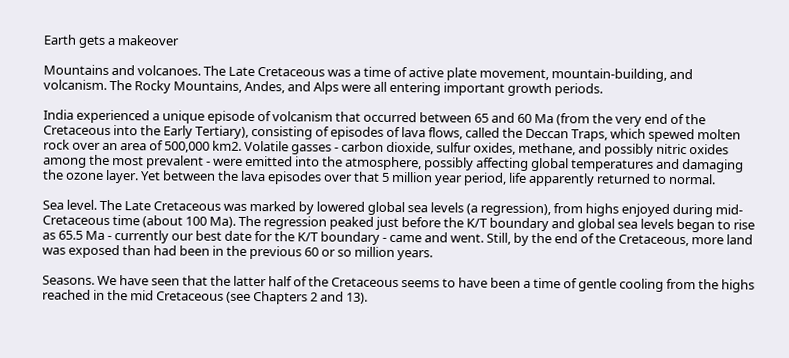Earth gets a makeover

Mountains and volcanoes. The Late Cretaceous was a time of active plate movement, mountain-building, and volcanism. The Rocky Mountains, Andes, and Alps were all entering important growth periods.

India experienced a unique episode of volcanism that occurred between 65 and 60 Ma (from the very end of the Cretaceous into the Early Tertiary), consisting of episodes of lava flows, called the Deccan Traps, which spewed molten rock over an area of 500,000 km2. Volatile gasses - carbon dioxide, sulfur oxides, methane, and possibly nitric oxides among the most prevalent - were emitted into the atmosphere, possibly affecting global temperatures and damaging the ozone layer. Yet between the lava episodes over that 5 million year period, life apparently returned to normal.

Sea level. The Late Cretaceous was marked by lowered global sea levels (a regression), from highs enjoyed during mid-Cretaceous time (about 100 Ma). The regression peaked just before the K/T boundary and global sea levels began to rise as 65.5 Ma - currently our best date for the K/T boundary - came and went. Still, by the end of the Cretaceous, more land was exposed than had been in the previous 60 or so million years.

Seasons. We have seen that the latter half of the Cretaceous seems to have been a time of gentle cooling from the highs reached in the mid Cretaceous (see Chapters 2 and 13).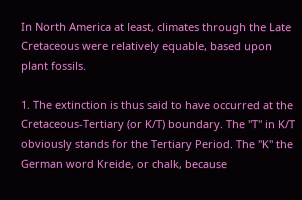In North America at least, climates through the Late Cretaceous were relatively equable, based upon plant fossils.

1. The extinction is thus said to have occurred at the Cretaceous-Tertiary (or K/T) boundary. The "T" in K/T obviously stands for the Tertiary Period. The "K" the German word Kreide, or chalk, because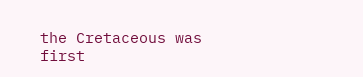the Cretaceous was first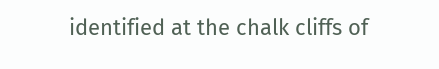identified at the chalk cliffs of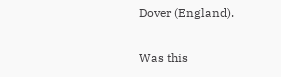Dover (England).

Was this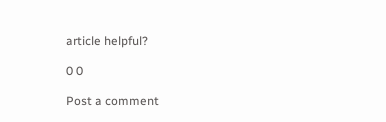article helpful?

0 0

Post a comment